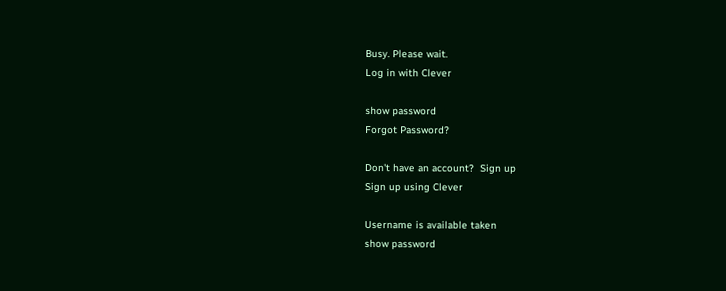Busy. Please wait.
Log in with Clever

show password
Forgot Password?

Don't have an account?  Sign up
Sign up using Clever

Username is available taken
show password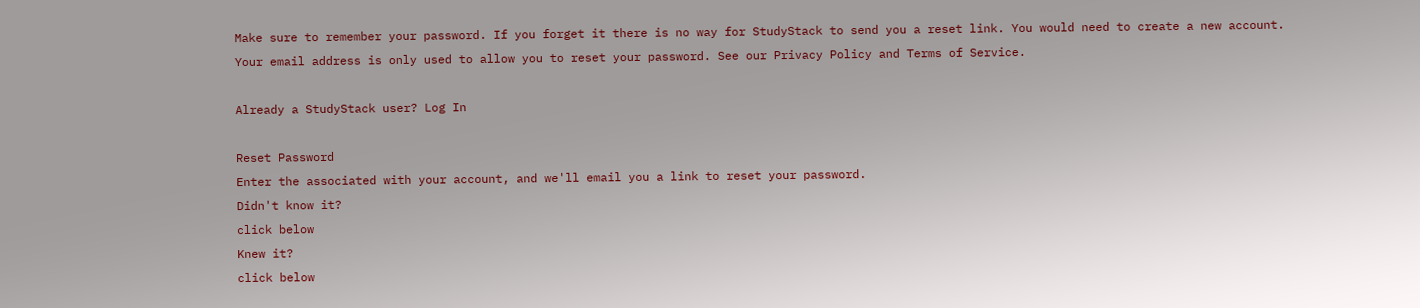Make sure to remember your password. If you forget it there is no way for StudyStack to send you a reset link. You would need to create a new account.
Your email address is only used to allow you to reset your password. See our Privacy Policy and Terms of Service.

Already a StudyStack user? Log In

Reset Password
Enter the associated with your account, and we'll email you a link to reset your password.
Didn't know it?
click below
Knew it?
click below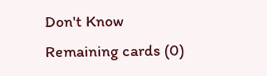Don't Know
Remaining cards (0)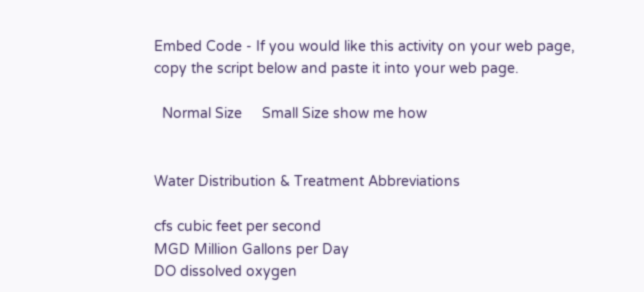Embed Code - If you would like this activity on your web page, copy the script below and paste it into your web page.

  Normal Size     Small Size show me how


Water Distribution & Treatment Abbreviations

cfs cubic feet per second
MGD Million Gallons per Day
DO dissolved oxygen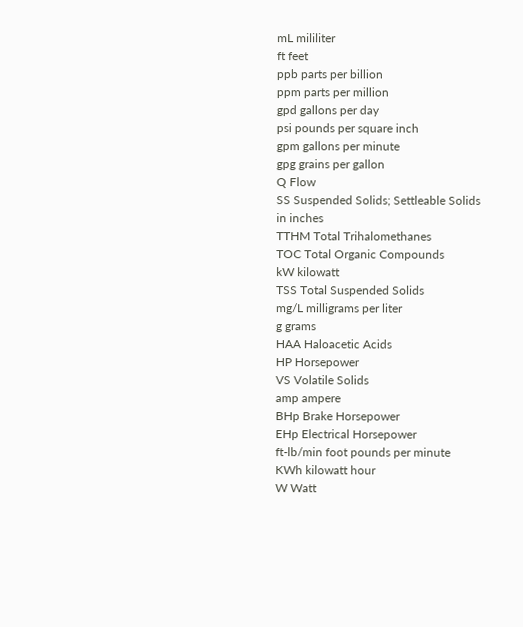mL mililiter
ft feet
ppb parts per billion
ppm parts per million
gpd gallons per day
psi pounds per square inch
gpm gallons per minute
gpg grains per gallon
Q Flow
SS Suspended Solids; Settleable Solids
in inches
TTHM Total Trihalomethanes
TOC Total Organic Compounds
kW kilowatt
TSS Total Suspended Solids
mg/L milligrams per liter
g grams
HAA Haloacetic Acids
HP Horsepower
VS Volatile Solids
amp ampere
BHp Brake Horsepower
EHp Electrical Horsepower
ft-lb/min foot pounds per minute
KWh kilowatt hour
W Watt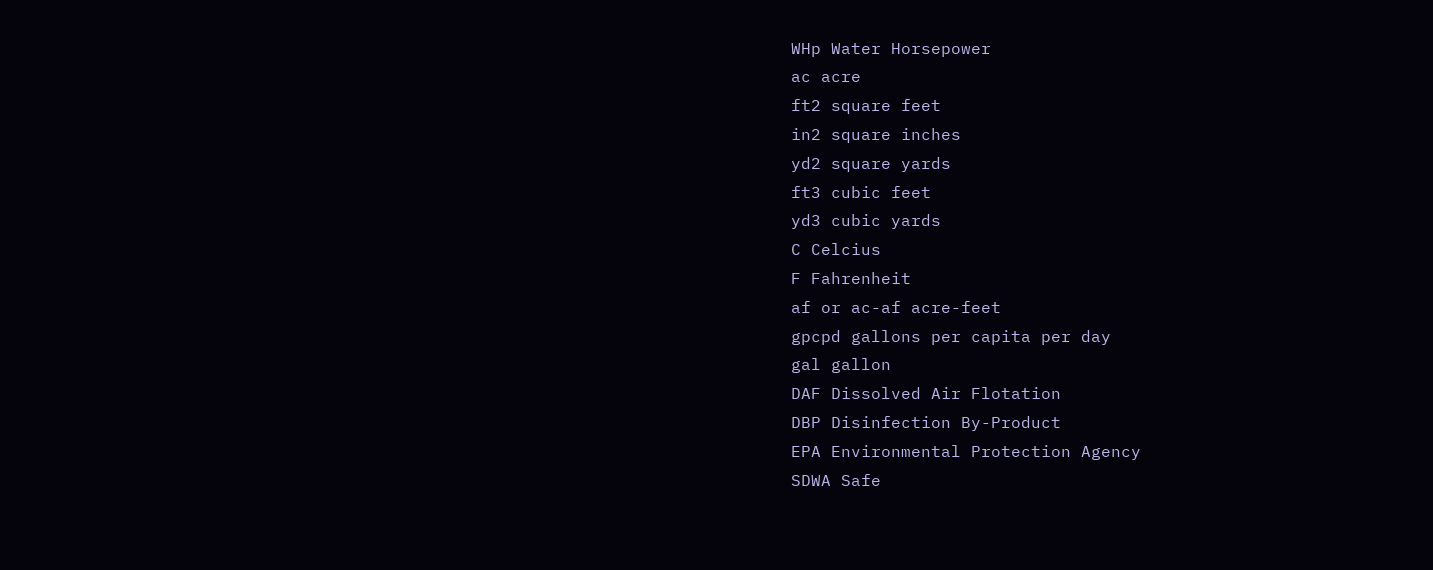WHp Water Horsepower
ac acre
ft2 square feet
in2 square inches
yd2 square yards
ft3 cubic feet
yd3 cubic yards
C Celcius
F Fahrenheit
af or ac-af acre-feet
gpcpd gallons per capita per day
gal gallon
DAF Dissolved Air Flotation
DBP Disinfection By-Product
EPA Environmental Protection Agency
SDWA Safe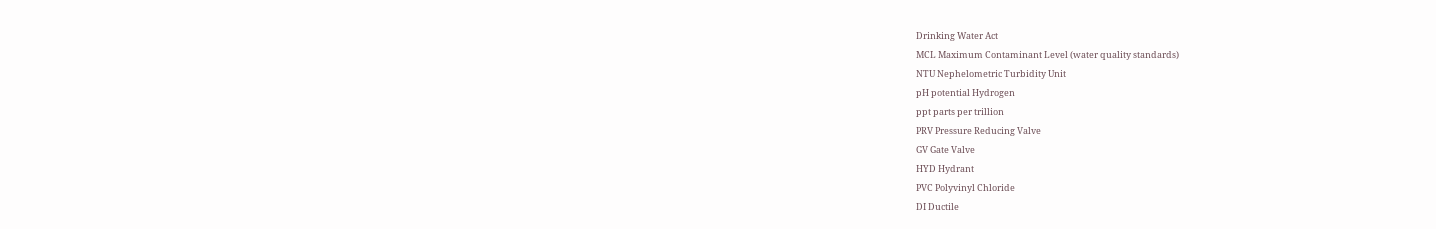Drinking Water Act
MCL Maximum Contaminant Level (water quality standards)
NTU Nephelometric Turbidity Unit
pH potential Hydrogen
ppt parts per trillion
PRV Pressure Reducing Valve
GV Gate Valve
HYD Hydrant
PVC Polyvinyl Chloride
DI Ductile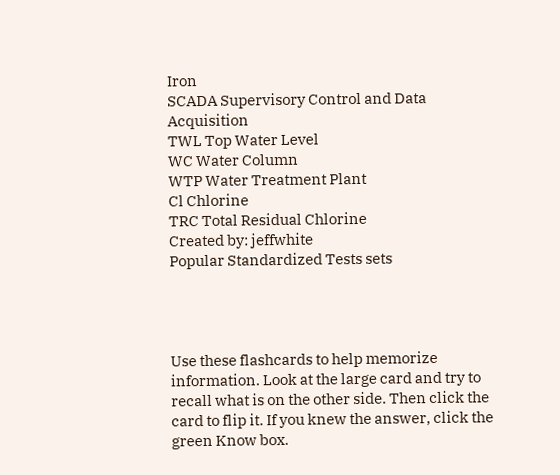Iron
SCADA Supervisory Control and Data Acquisition
TWL Top Water Level
WC Water Column
WTP Water Treatment Plant
Cl Chlorine
TRC Total Residual Chlorine
Created by: jeffwhite
Popular Standardized Tests sets




Use these flashcards to help memorize information. Look at the large card and try to recall what is on the other side. Then click the card to flip it. If you knew the answer, click the green Know box.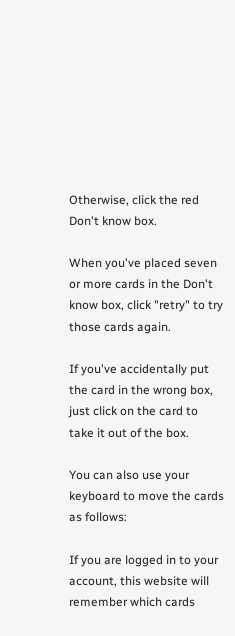Otherwise, click the red Don't know box.

When you've placed seven or more cards in the Don't know box, click "retry" to try those cards again.

If you've accidentally put the card in the wrong box, just click on the card to take it out of the box.

You can also use your keyboard to move the cards as follows:

If you are logged in to your account, this website will remember which cards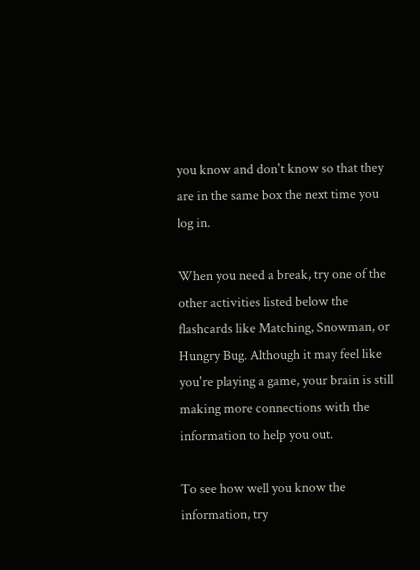you know and don't know so that they are in the same box the next time you log in.

When you need a break, try one of the other activities listed below the flashcards like Matching, Snowman, or Hungry Bug. Although it may feel like you're playing a game, your brain is still making more connections with the information to help you out.

To see how well you know the information, try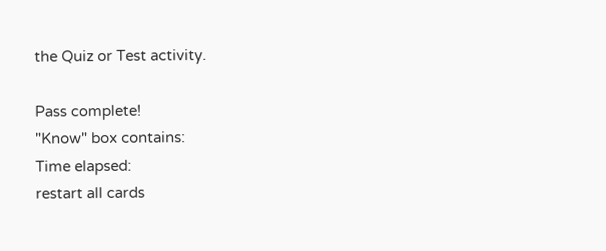the Quiz or Test activity.

Pass complete!
"Know" box contains:
Time elapsed:
restart all cards